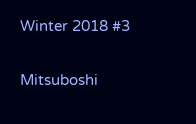Winter 2018 #3

Mitsuboshi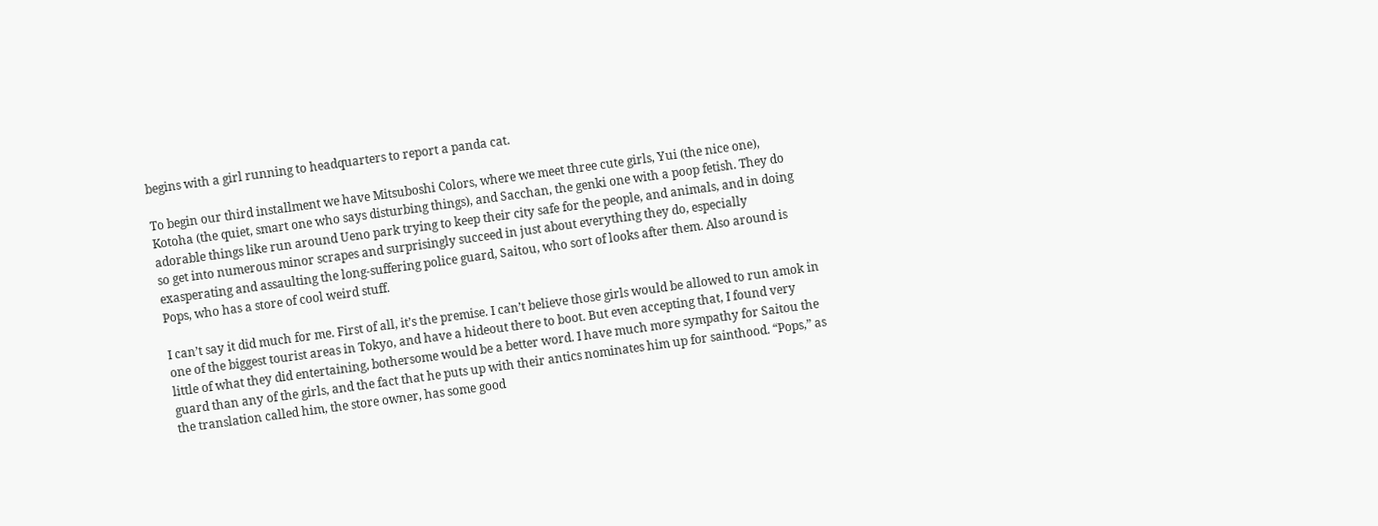begins with a girl running to headquarters to report a panda cat.

To begin our third installment we have Mitsuboshi Colors, where we meet three cute girls, Yui (the nice one), Kotoha (the quiet, smart one who says disturbing things), and Sacchan, the genki one with a poop fetish. They do adorable things like run around Ueno park trying to keep their city safe for the people, and animals, and in doing so get into numerous minor scrapes and surprisingly succeed in just about everything they do, especially exasperating and assaulting the long-suffering police guard, Saitou, who sort of looks after them. Also around is Pops, who has a store of cool weird stuff.

I can’t say it did much for me. First of all, it’s the premise. I can’t believe those girls would be allowed to run amok in one of the biggest tourist areas in Tokyo, and have a hideout there to boot. But even accepting that, I found very little of what they did entertaining, bothersome would be a better word. I have much more sympathy for Saitou the guard than any of the girls, and the fact that he puts up with their antics nominates him up for sainthood. “Pops,” as the translation called him, the store owner, has some good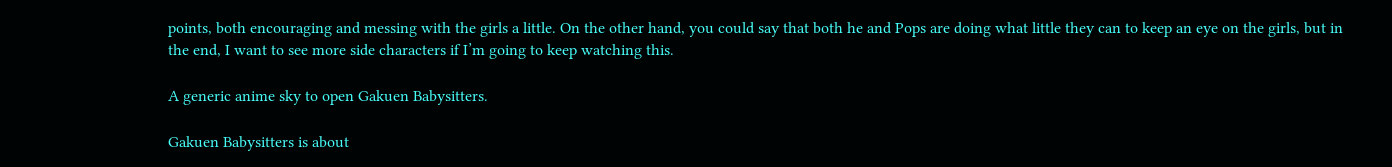points, both encouraging and messing with the girls a little. On the other hand, you could say that both he and Pops are doing what little they can to keep an eye on the girls, but in the end, I want to see more side characters if I’m going to keep watching this.

A generic anime sky to open Gakuen Babysitters.

Gakuen Babysitters is about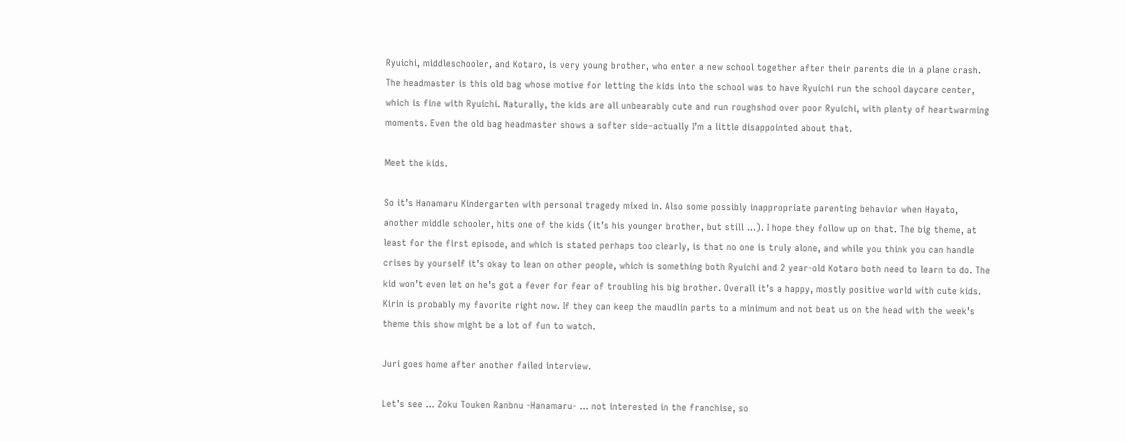Ryuichi, middleschooler, and Kotaro, is very young brother, who enter a new school together after their parents die in a plane crash. The headmaster is this old bag whose motive for letting the kids into the school was to have Ryuichi run the school daycare center, which is fine with Ryuichi. Naturally, the kids are all unbearably cute and run roughshod over poor Ryuichi, with plenty of heartwarming moments. Even the old bag headmaster shows a softer side–actually I’m a little disappointed about that.

Meet the kids.

So it’s Hanamaru Kindergarten with personal tragedy mixed in. Also some possibly inappropriate parenting behavior when Hayato, another middle schooler, hits one of the kids (it’s his younger brother, but still …). I hope they follow up on that. The big theme, at least for the first episode, and which is stated perhaps too clearly, is that no one is truly alone, and while you think you can handle crises by yourself it’s okay to lean on other people, which is something both Ryuichi and 2 year-old Kotaro both need to learn to do. The kid won’t even let on he’s got a fever for fear of troubling his big brother. Overall it’s a happy, mostly positive world with cute kids. Kirin is probably my favorite right now. If they can keep the maudlin parts to a minimum and not beat us on the head with the week’s theme this show might be a lot of fun to watch.

Juri goes home after another failed interview.

Let’s see … Zoku Touken Ranbnu -Hanamaru- … not interested in the franchise, so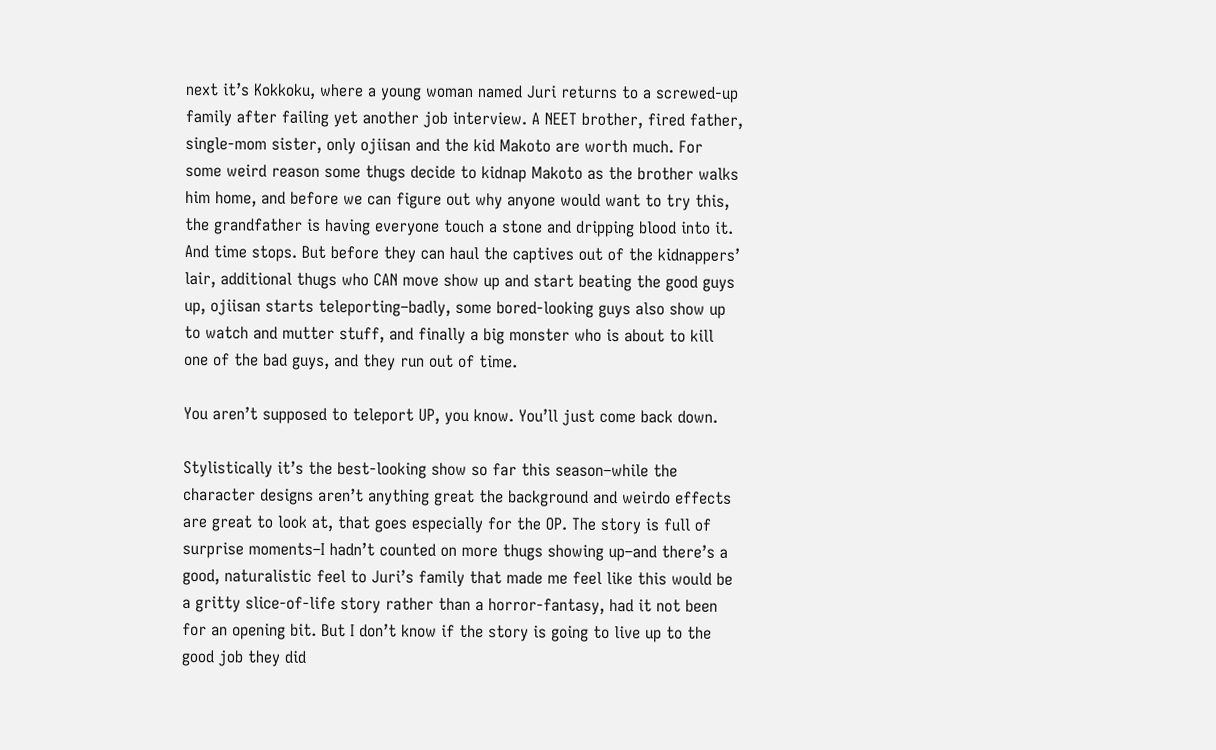next it’s Kokkoku, where a young woman named Juri returns to a screwed-up family after failing yet another job interview. A NEET brother, fired father, single-mom sister, only ojiisan and the kid Makoto are worth much. For some weird reason some thugs decide to kidnap Makoto as the brother walks him home, and before we can figure out why anyone would want to try this, the grandfather is having everyone touch a stone and dripping blood into it. And time stops. But before they can haul the captives out of the kidnappers’ lair, additional thugs who CAN move show up and start beating the good guys up, ojiisan starts teleporting–badly, some bored-looking guys also show up to watch and mutter stuff, and finally a big monster who is about to kill one of the bad guys, and they run out of time.

You aren’t supposed to teleport UP, you know. You’ll just come back down.

Stylistically it’s the best-looking show so far this season–while the character designs aren’t anything great the background and weirdo effects are great to look at, that goes especially for the OP. The story is full of surprise moments–I hadn’t counted on more thugs showing up–and there’s a good, naturalistic feel to Juri’s family that made me feel like this would be a gritty slice-of-life story rather than a horror-fantasy, had it not been for an opening bit. But I don’t know if the story is going to live up to the good job they did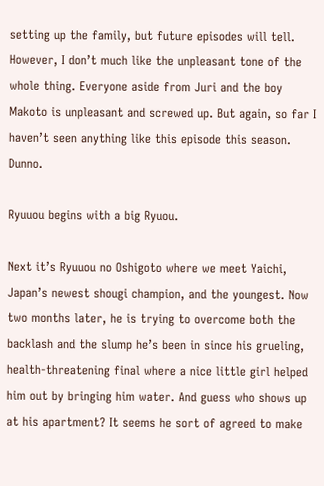setting up the family, but future episodes will tell. However, I don’t much like the unpleasant tone of the whole thing. Everyone aside from Juri and the boy Makoto is unpleasant and screwed up. But again, so far I haven’t seen anything like this episode this season. Dunno.

Ryuuou begins with a big Ryuou.

Next it’s Ryuuou no Oshigoto where we meet Yaichi, Japan’s newest shougi champion, and the youngest. Now two months later, he is trying to overcome both the backlash and the slump he’s been in since his grueling, health-threatening final where a nice little girl helped him out by bringing him water. And guess who shows up at his apartment? It seems he sort of agreed to make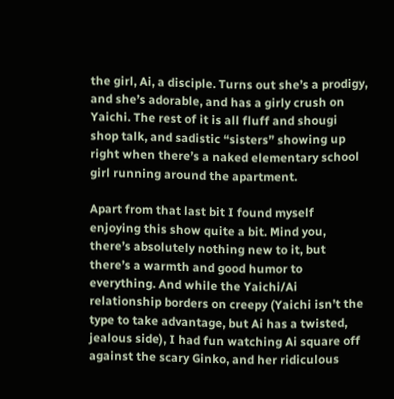the girl, Ai, a disciple. Turns out she’s a prodigy, and she’s adorable, and has a girly crush on Yaichi. The rest of it is all fluff and shougi shop talk, and sadistic “sisters” showing up right when there’s a naked elementary school girl running around the apartment.

Apart from that last bit I found myself enjoying this show quite a bit. Mind you, there’s absolutely nothing new to it, but there’s a warmth and good humor to everything. And while the Yaichi/Ai relationship borders on creepy (Yaichi isn’t the type to take advantage, but Ai has a twisted, jealous side), I had fun watching Ai square off against the scary Ginko, and her ridiculous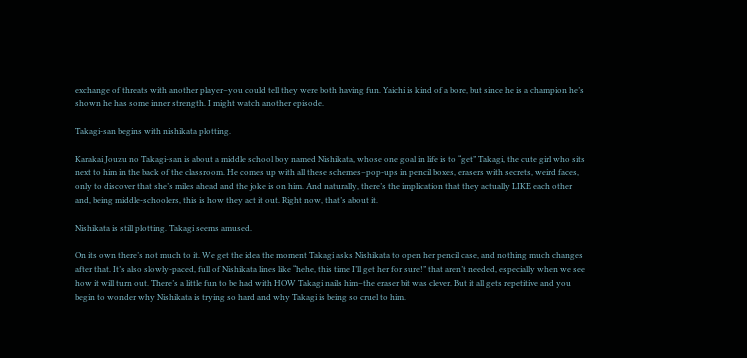exchange of threats with another player–you could tell they were both having fun. Yaichi is kind of a bore, but since he is a champion he’s shown he has some inner strength. I might watch another episode.

Takagi-san begins with nishikata plotting.

Karakai Jouzu no Takagi-san is about a middle school boy named Nishikata, whose one goal in life is to “get” Takagi, the cute girl who sits next to him in the back of the classroom. He comes up with all these schemes–pop-ups in pencil boxes, erasers with secrets, weird faces, only to discover that she’s miles ahead and the joke is on him. And naturally, there’s the implication that they actually LIKE each other and, being middle-schoolers, this is how they act it out. Right now, that’s about it.

Nishikata is still plotting. Takagi seems amused.

On its own there’s not much to it. We get the idea the moment Takagi asks Nishikata to open her pencil case, and nothing much changes after that. It’s also slowly-paced, full of Nishikata lines like “hehe, this time I’ll get her for sure!” that aren’t needed, especially when we see how it will turn out. There’s a little fun to be had with HOW Takagi nails him–the eraser bit was clever. But it all gets repetitive and you begin to wonder why Nishikata is trying so hard and why Takagi is being so cruel to him.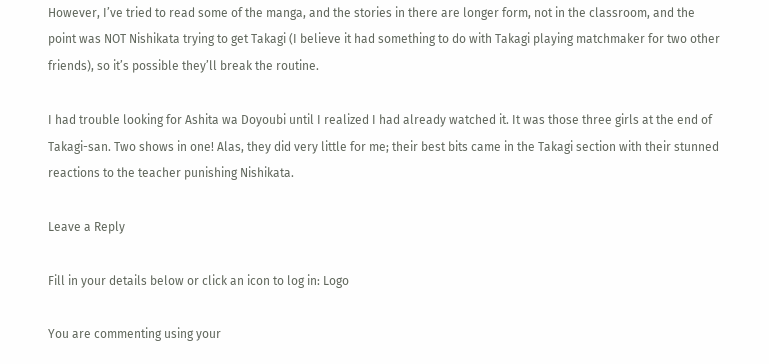However, I’ve tried to read some of the manga, and the stories in there are longer form, not in the classroom, and the point was NOT Nishikata trying to get Takagi (I believe it had something to do with Takagi playing matchmaker for two other friends), so it’s possible they’ll break the routine.

I had trouble looking for Ashita wa Doyoubi until I realized I had already watched it. It was those three girls at the end of Takagi-san. Two shows in one! Alas, they did very little for me; their best bits came in the Takagi section with their stunned reactions to the teacher punishing Nishikata.

Leave a Reply

Fill in your details below or click an icon to log in: Logo

You are commenting using your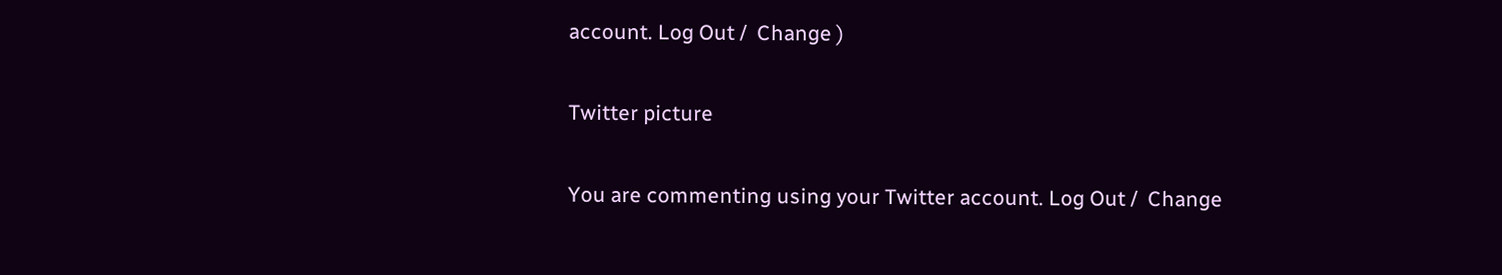account. Log Out /  Change )

Twitter picture

You are commenting using your Twitter account. Log Out /  Change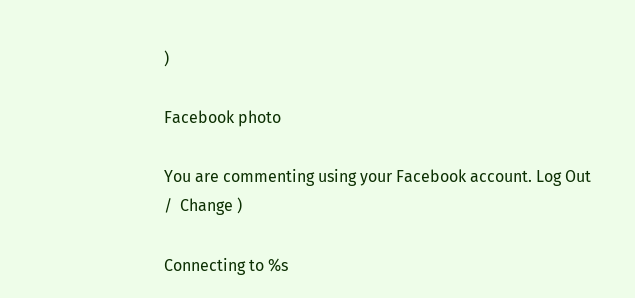)

Facebook photo

You are commenting using your Facebook account. Log Out /  Change )

Connecting to %s